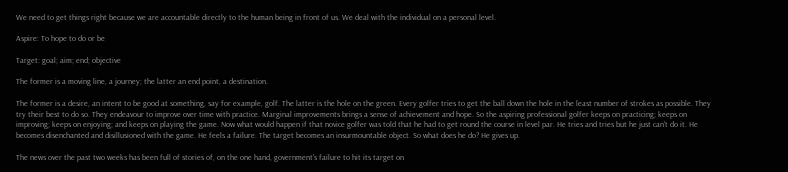We need to get things right because we are accountable directly to the human being in front of us. We deal with the individual on a personal level.

Aspire: To hope to do or be

Target: goal; aim; end; objective

The former is a moving line, a journey; the latter an end point, a destination.

The former is a desire, an intent to be good at something, say for example, golf. The latter is the hole on the green. Every golfer tries to get the ball down the hole in the least number of strokes as possible. They try their best to do so. They endeavour to improve over time with practice. Marginal improvements brings a sense of achievement and hope. So the aspiring professional golfer keeps on practicing; keeps on improving; keeps on enjoying; and keeps on playing the game. Now what would happen if that novice golfer was told that he had to get round the course in level par. He tries and tries but he just can't do it. He becomes disenchanted and disillusioned with the game. He feels a failure. The target becomes an insurmountable object. So what does he do? He gives up.

The news over the past two weeks has been full of stories of, on the one hand, government's failure to hit its target on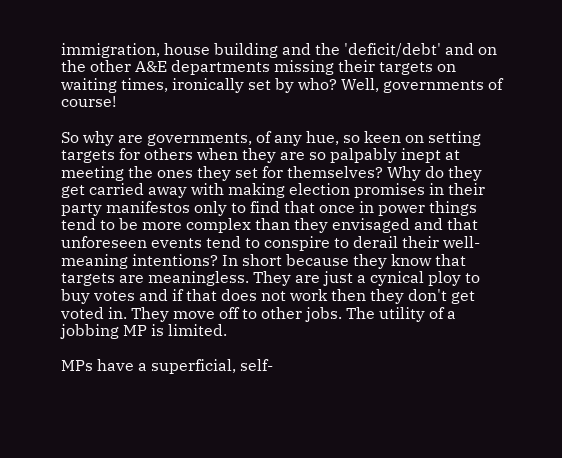immigration, house building and the 'deficit/debt' and on the other A&E departments missing their targets on waiting times, ironically set by who? Well, governments of course!

So why are governments, of any hue, so keen on setting targets for others when they are so palpably inept at meeting the ones they set for themselves? Why do they get carried away with making election promises in their party manifestos only to find that once in power things tend to be more complex than they envisaged and that unforeseen events tend to conspire to derail their well-meaning intentions? In short because they know that targets are meaningless. They are just a cynical ploy to buy votes and if that does not work then they don't get voted in. They move off to other jobs. The utility of a jobbing MP is limited.

MPs have a superficial, self-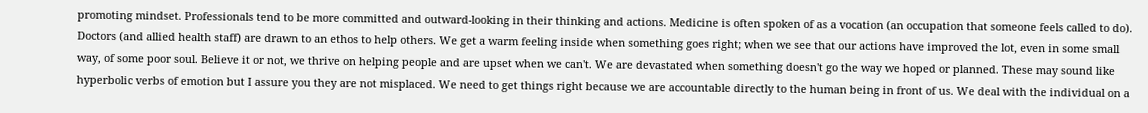promoting mindset. Professionals tend to be more committed and outward-looking in their thinking and actions. Medicine is often spoken of as a vocation (an occupation that someone feels called to do). Doctors (and allied health staff) are drawn to an ethos to help others. We get a warm feeling inside when something goes right; when we see that our actions have improved the lot, even in some small way, of some poor soul. Believe it or not, we thrive on helping people and are upset when we can't. We are devastated when something doesn't go the way we hoped or planned. These may sound like hyperbolic verbs of emotion but I assure you they are not misplaced. We need to get things right because we are accountable directly to the human being in front of us. We deal with the individual on a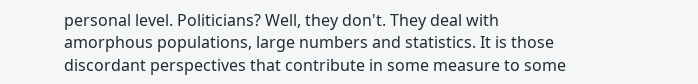personal level. Politicians? Well, they don't. They deal with amorphous populations, large numbers and statistics. It is those discordant perspectives that contribute in some measure to some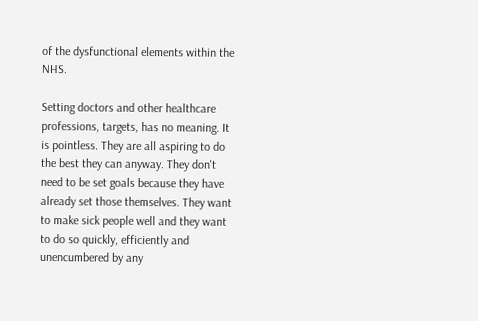of the dysfunctional elements within the NHS.

Setting doctors and other healthcare professions, targets, has no meaning. It is pointless. They are all aspiring to do the best they can anyway. They don't need to be set goals because they have already set those themselves. They want to make sick people well and they want to do so quickly, efficiently and unencumbered by any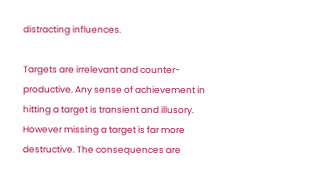distracting influences.

Targets are irrelevant and counter-productive. Any sense of achievement in hitting a target is transient and illusory. However missing a target is far more destructive. The consequences are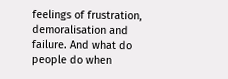feelings of frustration, demoralisation and failure. And what do people do when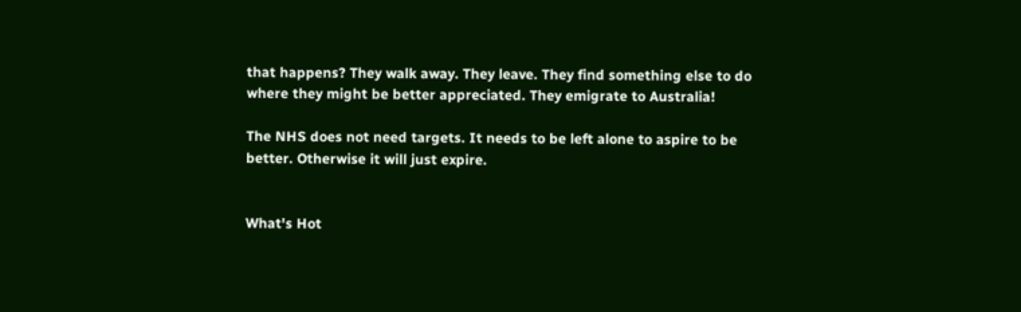that happens? They walk away. They leave. They find something else to do where they might be better appreciated. They emigrate to Australia!

The NHS does not need targets. It needs to be left alone to aspire to be better. Otherwise it will just expire.


What's Hot